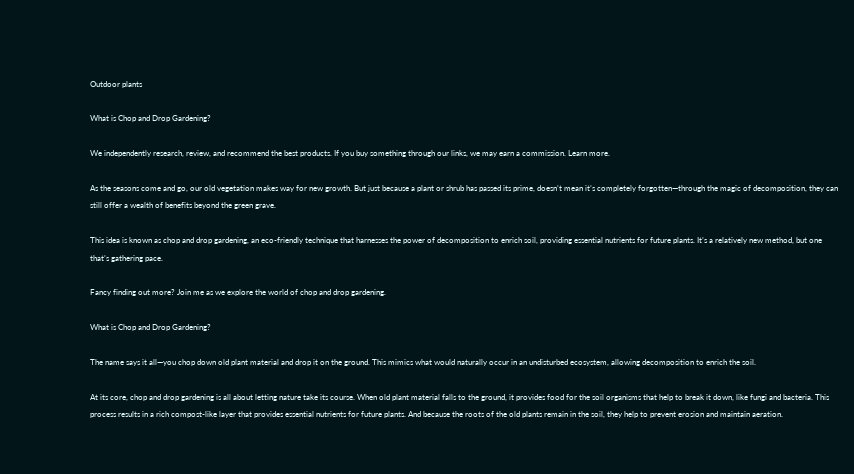Outdoor plants

What is Chop and Drop Gardening?

We independently research, review, and recommend the best products. If you buy something through our links, we may earn a commission. Learn more.

As the seasons come and go, our old vegetation makes way for new growth. But just because a plant or shrub has passed its prime, doesn’t mean it’s completely forgotten—through the magic of decomposition, they can still offer a wealth of benefits beyond the green grave.

This idea is known as chop and drop gardening, an eco-friendly technique that harnesses the power of decomposition to enrich soil, providing essential nutrients for future plants. It’s a relatively new method, but one that’s gathering pace.

Fancy finding out more? Join me as we explore the world of chop and drop gardening.

What is Chop and Drop Gardening?

The name says it all—you chop down old plant material and drop it on the ground. This mimics what would naturally occur in an undisturbed ecosystem, allowing decomposition to enrich the soil.

At its core, chop and drop gardening is all about letting nature take its course. When old plant material falls to the ground, it provides food for the soil organisms that help to break it down, like fungi and bacteria. This process results in a rich compost-like layer that provides essential nutrients for future plants. And because the roots of the old plants remain in the soil, they help to prevent erosion and maintain aeration.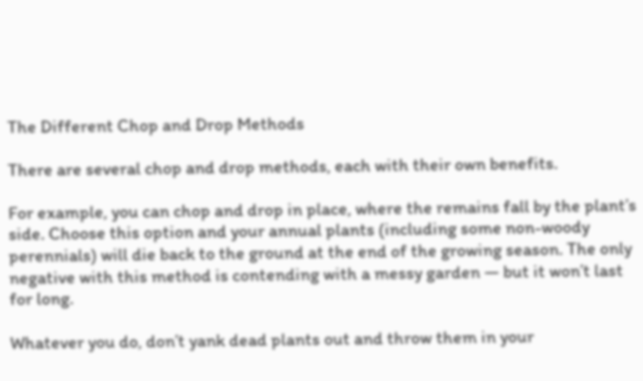The Different Chop and Drop Methods

There are several chop and drop methods, each with their own benefits.

For example, you can chop and drop in place, where the remains fall by the plant’s side. Choose this option and your annual plants (including some non-woody perennials) will die back to the ground at the end of the growing season. The only negative with this method is contending with a messy garden — but it won’t last for long.

Whatever you do, don’t yank dead plants out and throw them in your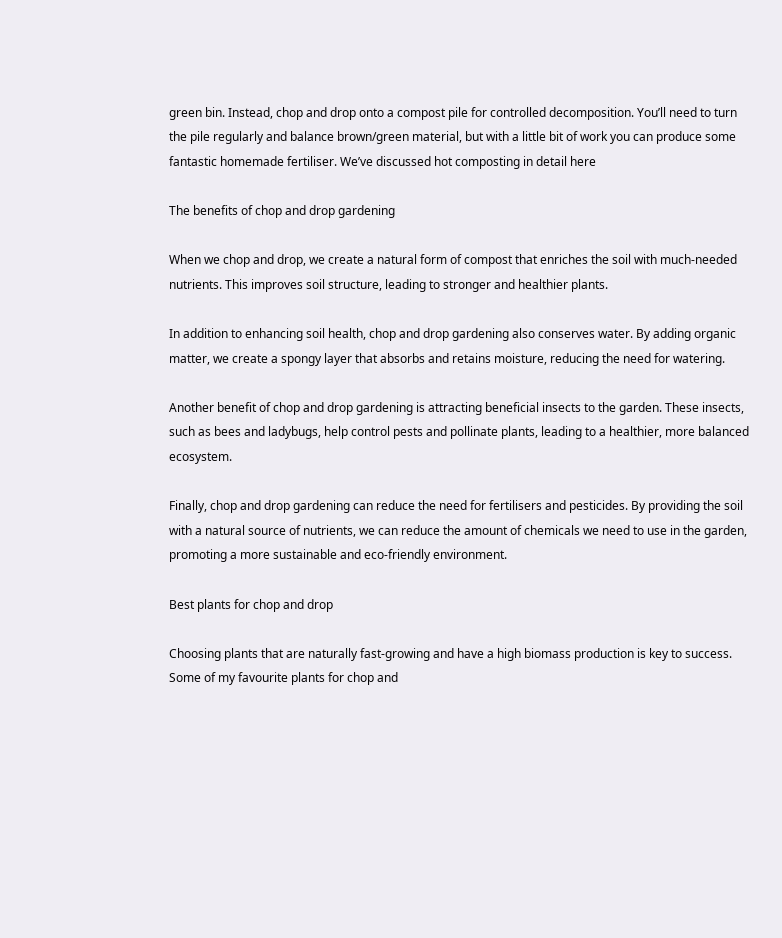green bin. Instead, chop and drop onto a compost pile for controlled decomposition. You’ll need to turn the pile regularly and balance brown/green material, but with a little bit of work you can produce some fantastic homemade fertiliser. We’ve discussed hot composting in detail here

The benefits of chop and drop gardening

When we chop and drop, we create a natural form of compost that enriches the soil with much-needed nutrients. This improves soil structure, leading to stronger and healthier plants.

In addition to enhancing soil health, chop and drop gardening also conserves water. By adding organic matter, we create a spongy layer that absorbs and retains moisture, reducing the need for watering.

Another benefit of chop and drop gardening is attracting beneficial insects to the garden. These insects, such as bees and ladybugs, help control pests and pollinate plants, leading to a healthier, more balanced ecosystem.

Finally, chop and drop gardening can reduce the need for fertilisers and pesticides. By providing the soil with a natural source of nutrients, we can reduce the amount of chemicals we need to use in the garden, promoting a more sustainable and eco-friendly environment.

Best plants for chop and drop

Choosing plants that are naturally fast-growing and have a high biomass production is key to success. Some of my favourite plants for chop and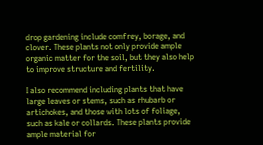drop gardening include comfrey, borage, and clover. These plants not only provide ample organic matter for the soil, but they also help to improve structure and fertility.

I also recommend including plants that have large leaves or stems, such as rhubarb or artichokes, and those with lots of foliage, such as kale or collards. These plants provide ample material for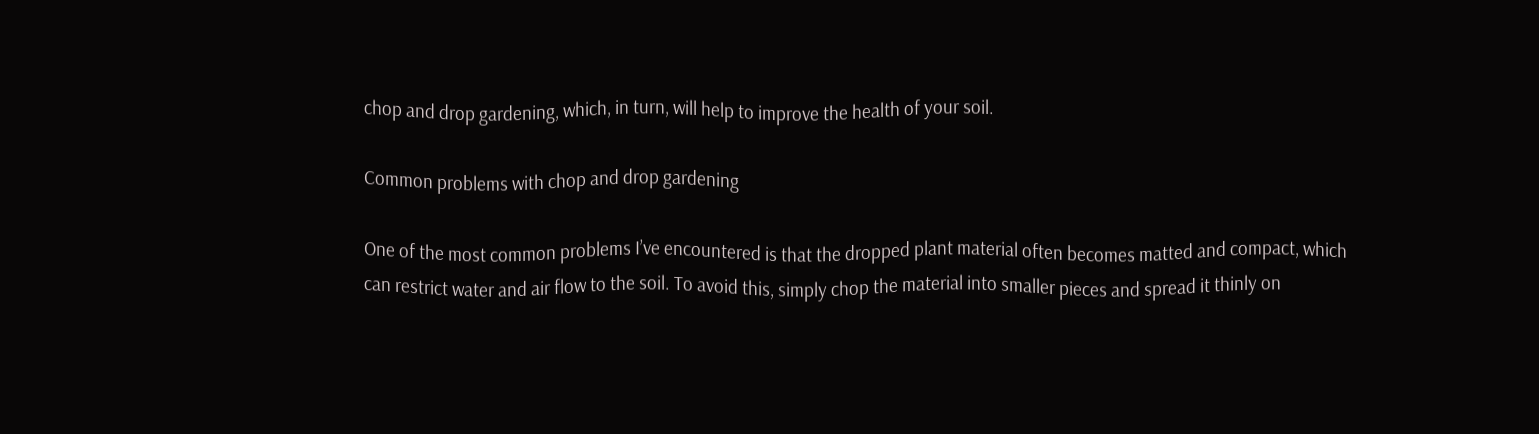chop and drop gardening, which, in turn, will help to improve the health of your soil.

Common problems with chop and drop gardening

One of the most common problems I’ve encountered is that the dropped plant material often becomes matted and compact, which can restrict water and air flow to the soil. To avoid this, simply chop the material into smaller pieces and spread it thinly on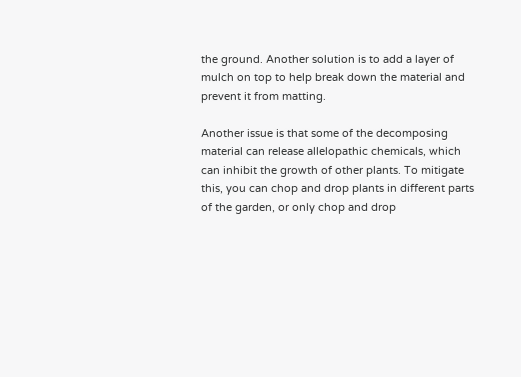the ground. Another solution is to add a layer of mulch on top to help break down the material and prevent it from matting.

Another issue is that some of the decomposing material can release allelopathic chemicals, which can inhibit the growth of other plants. To mitigate this, you can chop and drop plants in different parts of the garden, or only chop and drop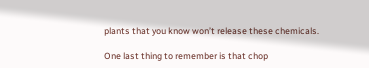plants that you know won’t release these chemicals.

One last thing to remember is that chop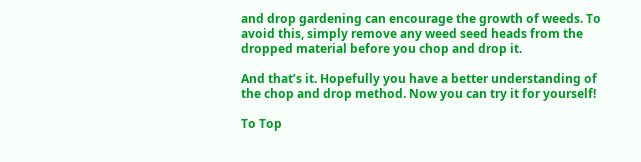and drop gardening can encourage the growth of weeds. To avoid this, simply remove any weed seed heads from the dropped material before you chop and drop it.

And that’s it. Hopefully you have a better understanding of the chop and drop method. Now you can try it for yourself!

To Top